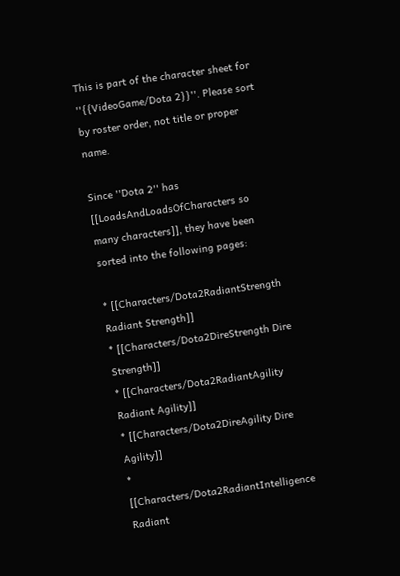This is part of the character sheet for ''{{VideoGame/Dota 2}}''. Please sort by roster order, not title or proper name.

Since ''Dota 2'' has [[LoadsAndLoadsOfCharacters so many characters]], they have been sorted into the following pages:

* [[Characters/Dota2RadiantStrength Radiant Strength]]
* [[Characters/Dota2DireStrength Dire Strength]]
* [[Characters/Dota2RadiantAgility Radiant Agility]]
* [[Characters/Dota2DireAgility Dire Agility]]
* [[Characters/Dota2RadiantIntelligence Radiant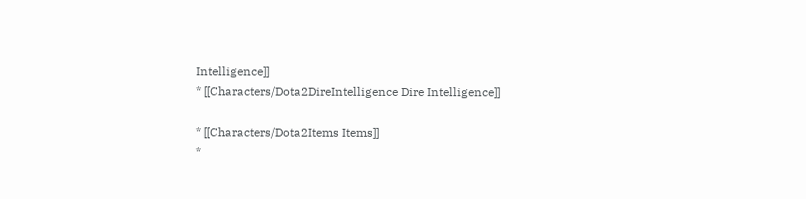Intelligence]]
* [[Characters/Dota2DireIntelligence Dire Intelligence]]

* [[Characters/Dota2Items Items]]
*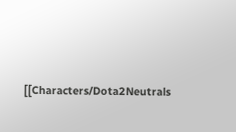[[Characters/Dota2Neutrals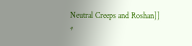Neutral Creeps and Roshan]]
*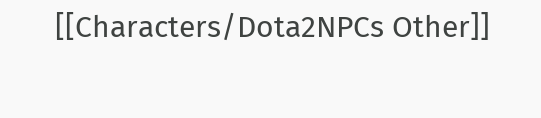[[Characters/Dota2NPCs Other]]